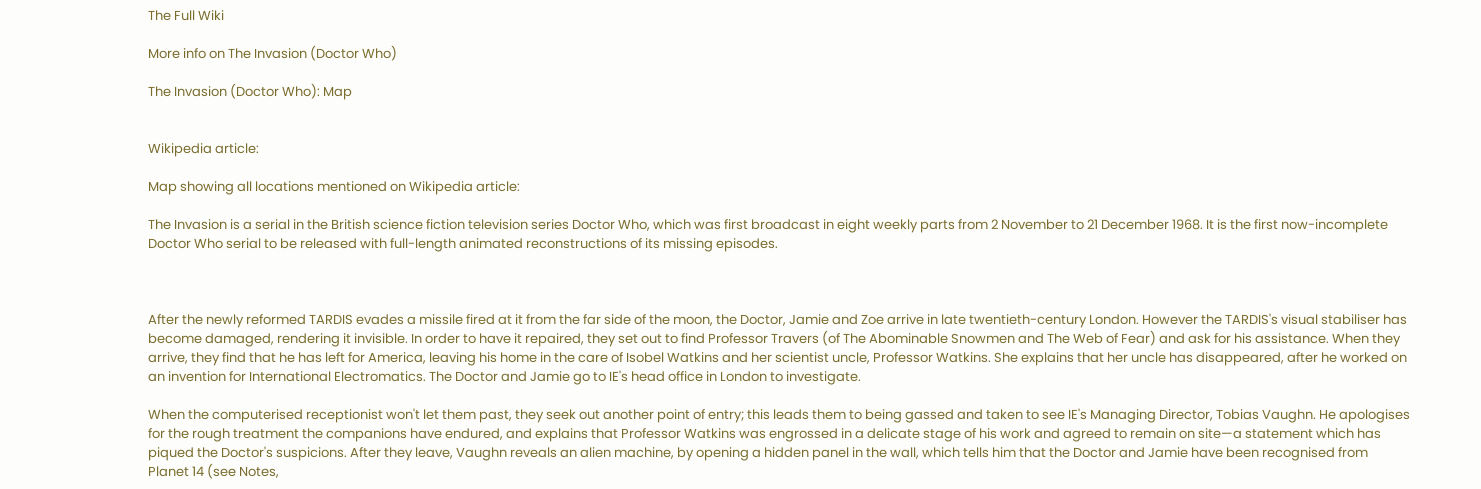The Full Wiki

More info on The Invasion (Doctor Who)

The Invasion (Doctor Who): Map


Wikipedia article:

Map showing all locations mentioned on Wikipedia article:

The Invasion is a serial in the British science fiction television series Doctor Who, which was first broadcast in eight weekly parts from 2 November to 21 December 1968. It is the first now-incomplete Doctor Who serial to be released with full-length animated reconstructions of its missing episodes.



After the newly reformed TARDIS evades a missile fired at it from the far side of the moon, the Doctor, Jamie and Zoe arrive in late twentieth-century London. However the TARDIS's visual stabiliser has become damaged, rendering it invisible. In order to have it repaired, they set out to find Professor Travers (of The Abominable Snowmen and The Web of Fear) and ask for his assistance. When they arrive, they find that he has left for America, leaving his home in the care of Isobel Watkins and her scientist uncle, Professor Watkins. She explains that her uncle has disappeared, after he worked on an invention for International Electromatics. The Doctor and Jamie go to IE's head office in London to investigate.

When the computerised receptionist won't let them past, they seek out another point of entry; this leads them to being gassed and taken to see IE's Managing Director, Tobias Vaughn. He apologises for the rough treatment the companions have endured, and explains that Professor Watkins was engrossed in a delicate stage of his work and agreed to remain on site—a statement which has piqued the Doctor's suspicions. After they leave, Vaughn reveals an alien machine, by opening a hidden panel in the wall, which tells him that the Doctor and Jamie have been recognised from Planet 14 (see Notes,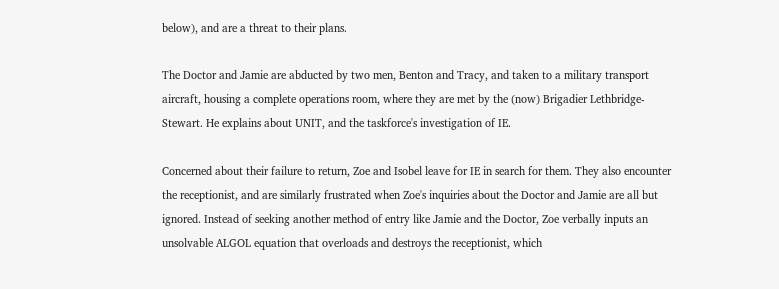below), and are a threat to their plans.

The Doctor and Jamie are abducted by two men, Benton and Tracy, and taken to a military transport aircraft, housing a complete operations room, where they are met by the (now) Brigadier Lethbridge-Stewart. He explains about UNIT, and the taskforce's investigation of IE.

Concerned about their failure to return, Zoe and Isobel leave for IE in search for them. They also encounter the receptionist, and are similarly frustrated when Zoe's inquiries about the Doctor and Jamie are all but ignored. Instead of seeking another method of entry like Jamie and the Doctor, Zoe verbally inputs an unsolvable ALGOL equation that overloads and destroys the receptionist, which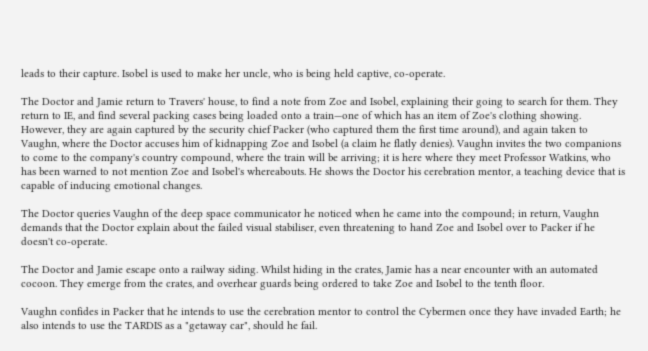leads to their capture. Isobel is used to make her uncle, who is being held captive, co-operate.

The Doctor and Jamie return to Travers' house, to find a note from Zoe and Isobel, explaining their going to search for them. They return to IE, and find several packing cases being loaded onto a train—one of which has an item of Zoe's clothing showing. However, they are again captured by the security chief Packer (who captured them the first time around), and again taken to Vaughn, where the Doctor accuses him of kidnapping Zoe and Isobel (a claim he flatly denies). Vaughn invites the two companions to come to the company's country compound, where the train will be arriving; it is here where they meet Professor Watkins, who has been warned to not mention Zoe and Isobel's whereabouts. He shows the Doctor his cerebration mentor, a teaching device that is capable of inducing emotional changes.

The Doctor queries Vaughn of the deep space communicator he noticed when he came into the compound; in return, Vaughn demands that the Doctor explain about the failed visual stabiliser, even threatening to hand Zoe and Isobel over to Packer if he doesn't co-operate.

The Doctor and Jamie escape onto a railway siding. Whilst hiding in the crates, Jamie has a near encounter with an automated cocoon. They emerge from the crates, and overhear guards being ordered to take Zoe and Isobel to the tenth floor.

Vaughn confides in Packer that he intends to use the cerebration mentor to control the Cybermen once they have invaded Earth; he also intends to use the TARDIS as a "getaway car", should he fail.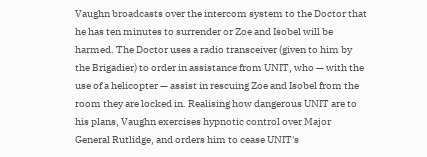Vaughn broadcasts over the intercom system to the Doctor that he has ten minutes to surrender or Zoe and Isobel will be harmed. The Doctor uses a radio transceiver (given to him by the Brigadier) to order in assistance from UNIT, who — with the use of a helicopter — assist in rescuing Zoe and Isobel from the room they are locked in. Realising how dangerous UNIT are to his plans, Vaughn exercises hypnotic control over Major General Rutlidge, and orders him to cease UNIT's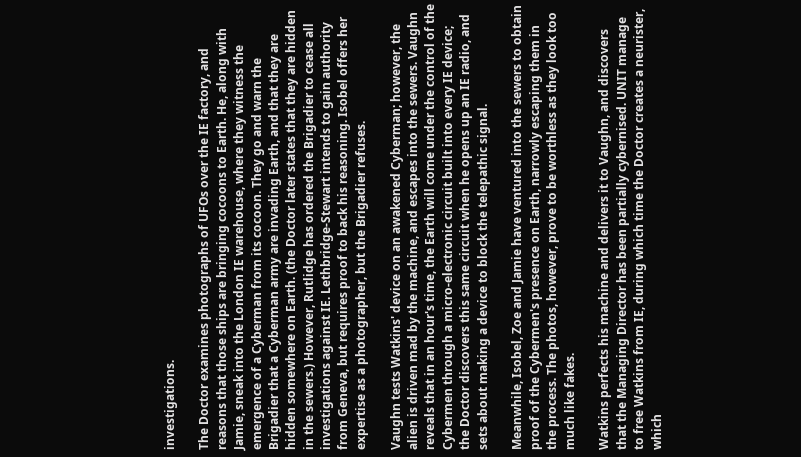investigations.

The Doctor examines photographs of UFOs over the IE factory, and reasons that those ships are bringing cocoons to Earth. He, along with Jamie, sneak into the London IE warehouse, where they witness the emergence of a Cyberman from its cocoon. They go and warn the Brigadier that a Cyberman army are invading Earth, and that they are hidden somewhere on Earth. (the Doctor later states that they are hidden in the sewers.) However, Rutlidge has ordered the Brigadier to cease all investigations against IE. Lethbridge-Stewart intends to gain authority from Geneva, but requires proof to back his reasoning. Isobel offers her expertise as a photographer, but the Brigadier refuses.

Vaughn tests Watkins' device on an awakened Cyberman; however, the alien is driven mad by the machine, and escapes into the sewers. Vaughn reveals that in an hour's time, the Earth will come under the control of the Cybermen through a micro-electronic circuit built into every IE device; the Doctor discovers this same circuit when he opens up an IE radio, and sets about making a device to block the telepathic signal.

Meanwhile, Isobel, Zoe and Jamie have ventured into the sewers to obtain proof of the Cybermen's presence on Earth, narrowly escaping them in the process. The photos, however, prove to be worthless as they look too much like fakes.

Watkins perfects his machine and delivers it to Vaughn, and discovers that the Managing Director has been partially cybernised. UNIT manage to free Watkins from IE, during which time the Doctor creates a neurister, which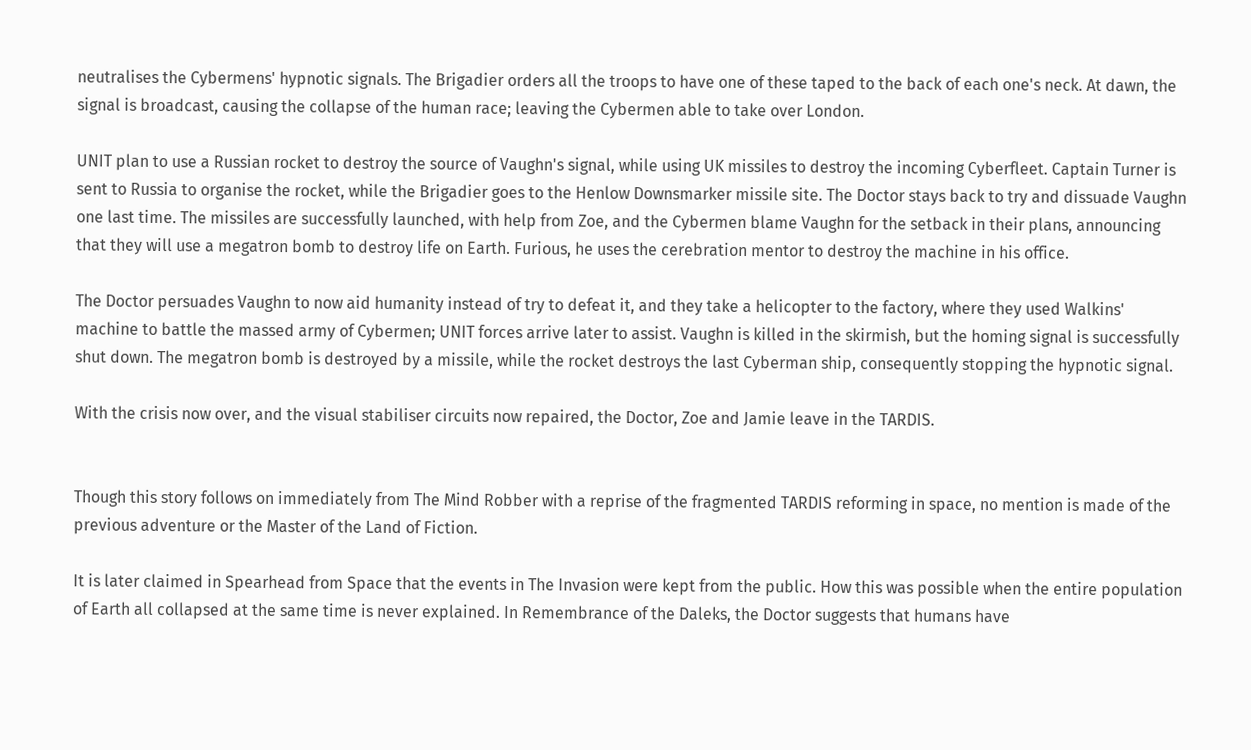neutralises the Cybermens' hypnotic signals. The Brigadier orders all the troops to have one of these taped to the back of each one's neck. At dawn, the signal is broadcast, causing the collapse of the human race; leaving the Cybermen able to take over London.

UNIT plan to use a Russian rocket to destroy the source of Vaughn's signal, while using UK missiles to destroy the incoming Cyberfleet. Captain Turner is sent to Russia to organise the rocket, while the Brigadier goes to the Henlow Downsmarker missile site. The Doctor stays back to try and dissuade Vaughn one last time. The missiles are successfully launched, with help from Zoe, and the Cybermen blame Vaughn for the setback in their plans, announcing that they will use a megatron bomb to destroy life on Earth. Furious, he uses the cerebration mentor to destroy the machine in his office.

The Doctor persuades Vaughn to now aid humanity instead of try to defeat it, and they take a helicopter to the factory, where they used Walkins' machine to battle the massed army of Cybermen; UNIT forces arrive later to assist. Vaughn is killed in the skirmish, but the homing signal is successfully shut down. The megatron bomb is destroyed by a missile, while the rocket destroys the last Cyberman ship, consequently stopping the hypnotic signal.

With the crisis now over, and the visual stabiliser circuits now repaired, the Doctor, Zoe and Jamie leave in the TARDIS.


Though this story follows on immediately from The Mind Robber with a reprise of the fragmented TARDIS reforming in space, no mention is made of the previous adventure or the Master of the Land of Fiction.

It is later claimed in Spearhead from Space that the events in The Invasion were kept from the public. How this was possible when the entire population of Earth all collapsed at the same time is never explained. In Remembrance of the Daleks, the Doctor suggests that humans have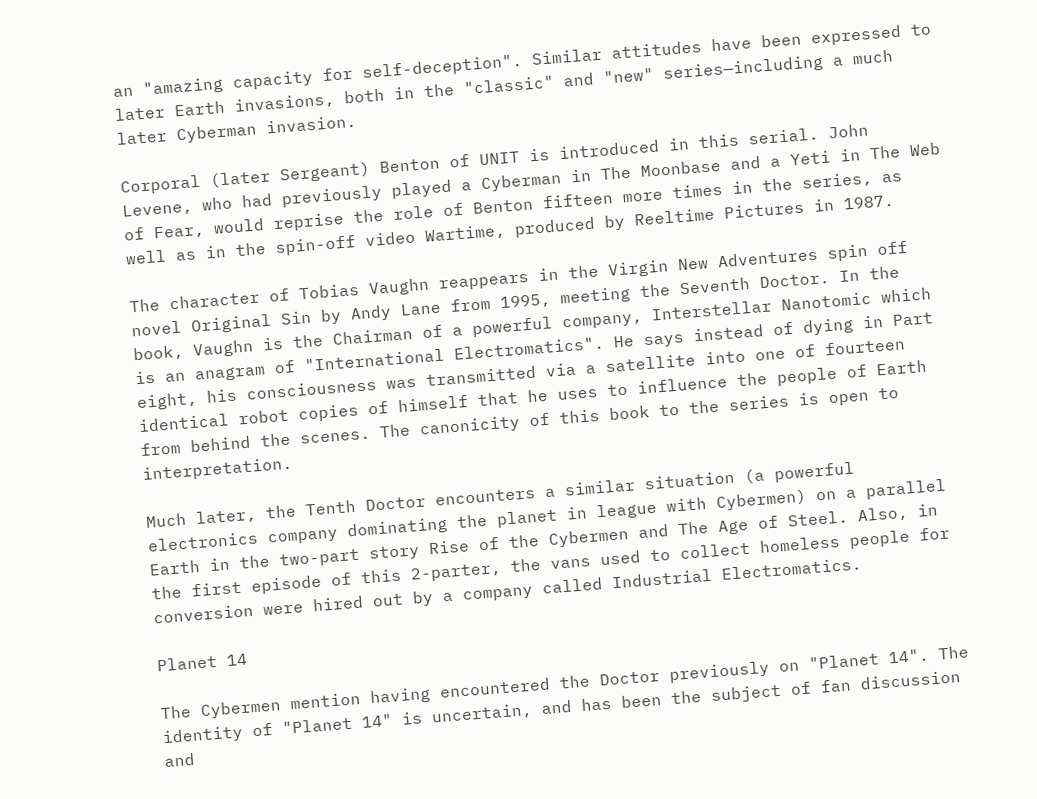an "amazing capacity for self-deception". Similar attitudes have been expressed to later Earth invasions, both in the "classic" and "new" series—including a much later Cyberman invasion.

Corporal (later Sergeant) Benton of UNIT is introduced in this serial. John Levene, who had previously played a Cyberman in The Moonbase and a Yeti in The Web of Fear, would reprise the role of Benton fifteen more times in the series, as well as in the spin-off video Wartime, produced by Reeltime Pictures in 1987.

The character of Tobias Vaughn reappears in the Virgin New Adventures spin off novel Original Sin by Andy Lane from 1995, meeting the Seventh Doctor. In the book, Vaughn is the Chairman of a powerful company, Interstellar Nanotomic which is an anagram of "International Electromatics". He says instead of dying in Part eight, his consciousness was transmitted via a satellite into one of fourteen identical robot copies of himself that he uses to influence the people of Earth from behind the scenes. The canonicity of this book to the series is open to interpretation.

Much later, the Tenth Doctor encounters a similar situation (a powerful electronics company dominating the planet in league with Cybermen) on a parallel Earth in the two-part story Rise of the Cybermen and The Age of Steel. Also, in the first episode of this 2-parter, the vans used to collect homeless people for conversion were hired out by a company called Industrial Electromatics.

Planet 14

The Cybermen mention having encountered the Doctor previously on "Planet 14". The identity of "Planet 14" is uncertain, and has been the subject of fan discussion and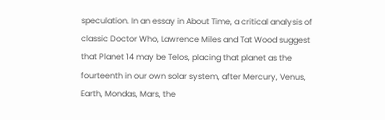speculation. In an essay in About Time, a critical analysis of classic Doctor Who, Lawrence Miles and Tat Wood suggest that Planet 14 may be Telos, placing that planet as the fourteenth in our own solar system, after Mercury, Venus, Earth, Mondas, Mars, the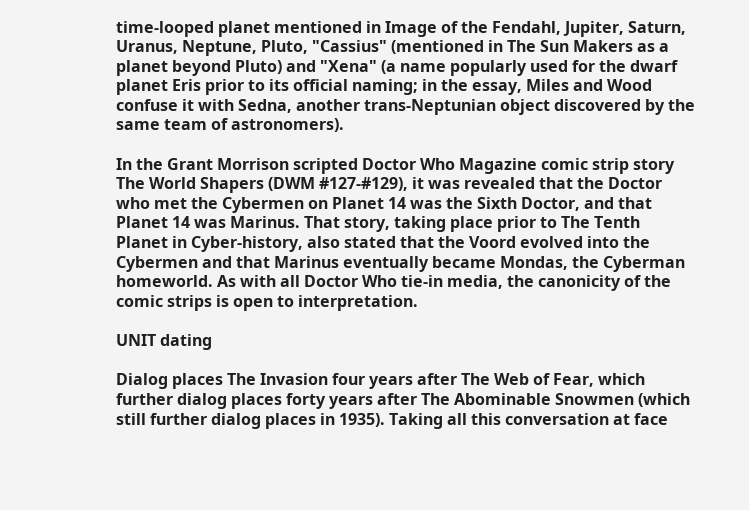time-looped planet mentioned in Image of the Fendahl, Jupiter, Saturn, Uranus, Neptune, Pluto, "Cassius" (mentioned in The Sun Makers as a planet beyond Pluto) and "Xena" (a name popularly used for the dwarf planet Eris prior to its official naming; in the essay, Miles and Wood confuse it with Sedna, another trans-Neptunian object discovered by the same team of astronomers).

In the Grant Morrison scripted Doctor Who Magazine comic strip story The World Shapers (DWM #127-#129), it was revealed that the Doctor who met the Cybermen on Planet 14 was the Sixth Doctor, and that Planet 14 was Marinus. That story, taking place prior to The Tenth Planet in Cyber-history, also stated that the Voord evolved into the Cybermen and that Marinus eventually became Mondas, the Cyberman homeworld. As with all Doctor Who tie-in media, the canonicity of the comic strips is open to interpretation.

UNIT dating

Dialog places The Invasion four years after The Web of Fear, which further dialog places forty years after The Abominable Snowmen (which still further dialog places in 1935). Taking all this conversation at face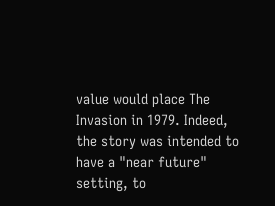value would place The Invasion in 1979. Indeed, the story was intended to have a "near future" setting, to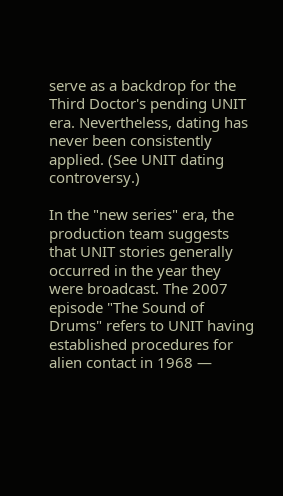serve as a backdrop for the Third Doctor's pending UNIT era. Nevertheless, dating has never been consistently applied. (See UNIT dating controversy.)

In the "new series" era, the production team suggests that UNIT stories generally occurred in the year they were broadcast. The 2007 episode "The Sound of Drums" refers to UNIT having established procedures for alien contact in 1968 —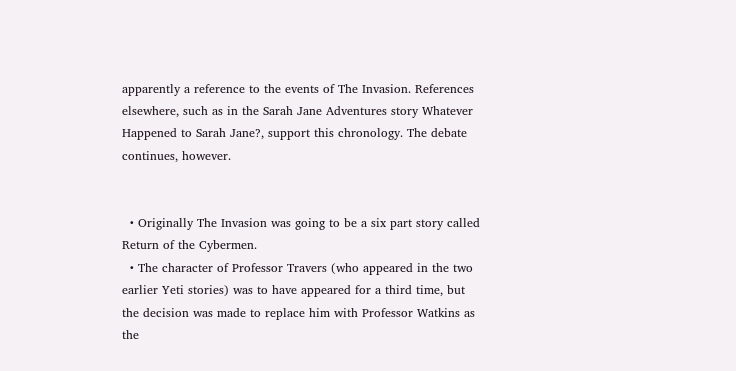apparently a reference to the events of The Invasion. References elsewhere, such as in the Sarah Jane Adventures story Whatever Happened to Sarah Jane?, support this chronology. The debate continues, however.


  • Originally The Invasion was going to be a six part story called Return of the Cybermen.
  • The character of Professor Travers (who appeared in the two earlier Yeti stories) was to have appeared for a third time, but the decision was made to replace him with Professor Watkins as the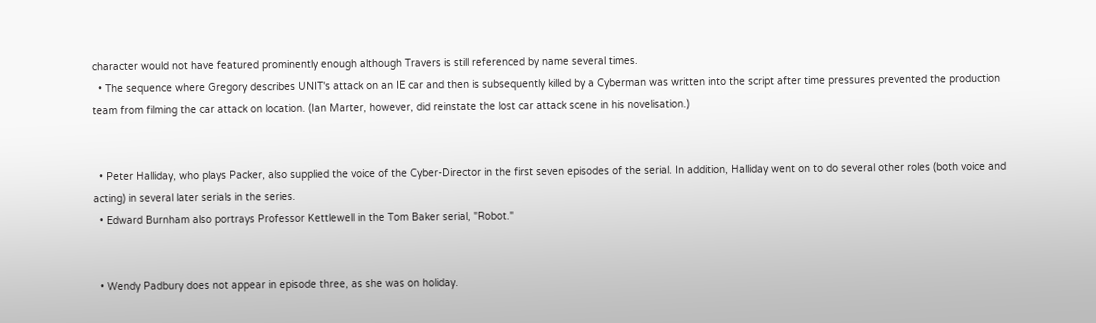character would not have featured prominently enough although Travers is still referenced by name several times.
  • The sequence where Gregory describes UNIT's attack on an IE car and then is subsequently killed by a Cyberman was written into the script after time pressures prevented the production team from filming the car attack on location. (Ian Marter, however, did reinstate the lost car attack scene in his novelisation.)


  • Peter Halliday, who plays Packer, also supplied the voice of the Cyber-Director in the first seven episodes of the serial. In addition, Halliday went on to do several other roles (both voice and acting) in several later serials in the series.
  • Edward Burnham also portrays Professor Kettlewell in the Tom Baker serial, "Robot."


  • Wendy Padbury does not appear in episode three, as she was on holiday.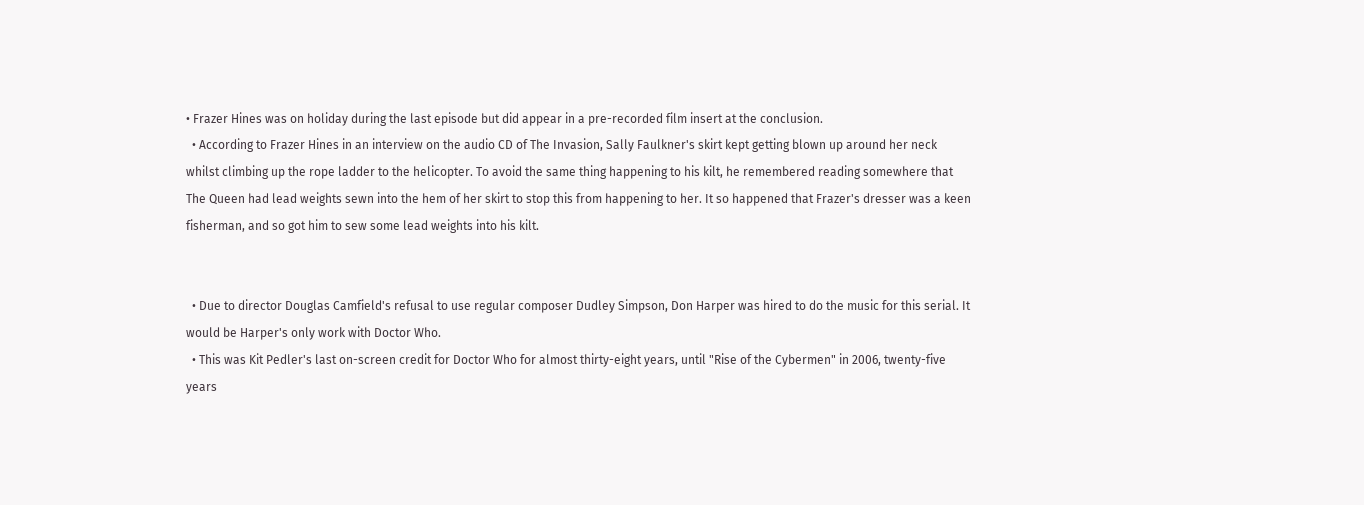• Frazer Hines was on holiday during the last episode but did appear in a pre-recorded film insert at the conclusion.
  • According to Frazer Hines in an interview on the audio CD of The Invasion, Sally Faulkner's skirt kept getting blown up around her neck whilst climbing up the rope ladder to the helicopter. To avoid the same thing happening to his kilt, he remembered reading somewhere that The Queen had lead weights sewn into the hem of her skirt to stop this from happening to her. It so happened that Frazer's dresser was a keen fisherman, and so got him to sew some lead weights into his kilt.


  • Due to director Douglas Camfield's refusal to use regular composer Dudley Simpson, Don Harper was hired to do the music for this serial. It would be Harper's only work with Doctor Who.
  • This was Kit Pedler's last on-screen credit for Doctor Who for almost thirty-eight years, until "Rise of the Cybermen" in 2006, twenty-five years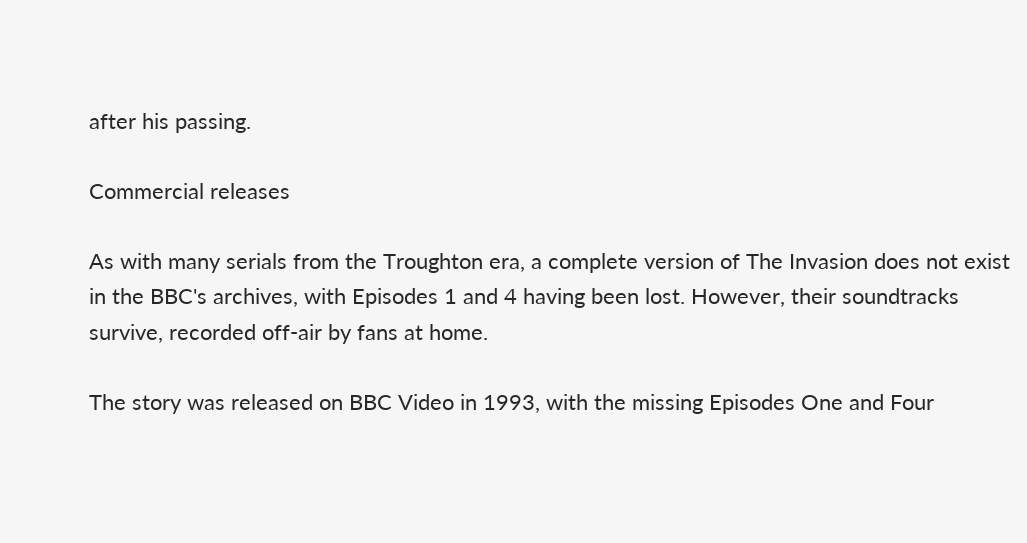after his passing.

Commercial releases

As with many serials from the Troughton era, a complete version of The Invasion does not exist in the BBC's archives, with Episodes 1 and 4 having been lost. However, their soundtracks survive, recorded off-air by fans at home.

The story was released on BBC Video in 1993, with the missing Episodes One and Four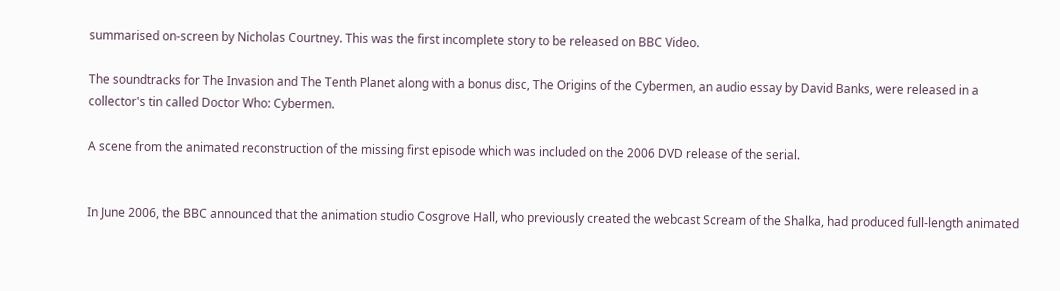summarised on-screen by Nicholas Courtney. This was the first incomplete story to be released on BBC Video.

The soundtracks for The Invasion and The Tenth Planet along with a bonus disc, The Origins of the Cybermen, an audio essay by David Banks, were released in a collector's tin called Doctor Who: Cybermen.

A scene from the animated reconstruction of the missing first episode which was included on the 2006 DVD release of the serial.


In June 2006, the BBC announced that the animation studio Cosgrove Hall, who previously created the webcast Scream of the Shalka, had produced full-length animated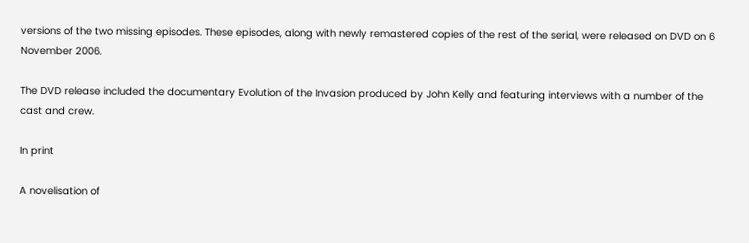versions of the two missing episodes. These episodes, along with newly remastered copies of the rest of the serial, were released on DVD on 6 November 2006.

The DVD release included the documentary Evolution of the Invasion produced by John Kelly and featuring interviews with a number of the cast and crew.

In print

A novelisation of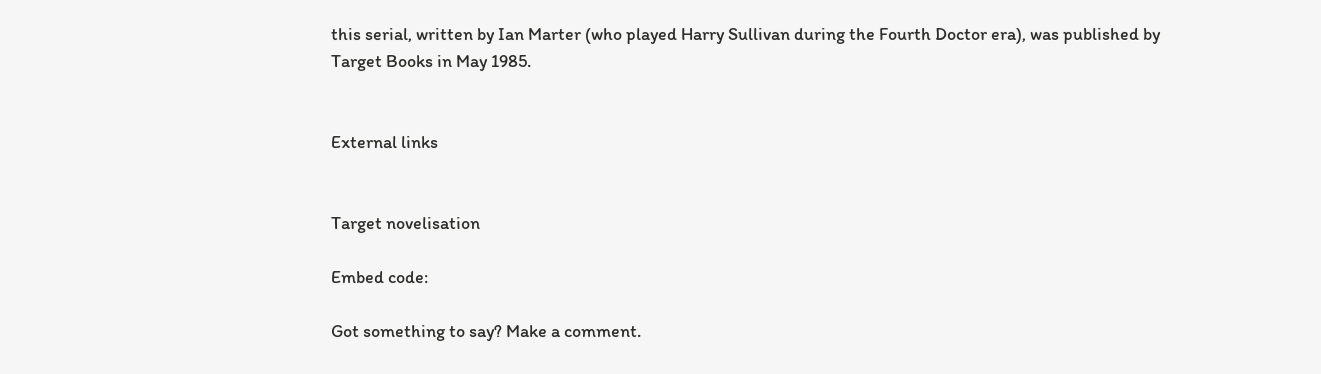this serial, written by Ian Marter (who played Harry Sullivan during the Fourth Doctor era), was published by Target Books in May 1985.


External links


Target novelisation

Embed code:

Got something to say? Make a comment.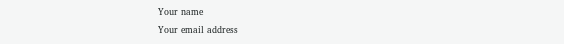Your name
Your email address